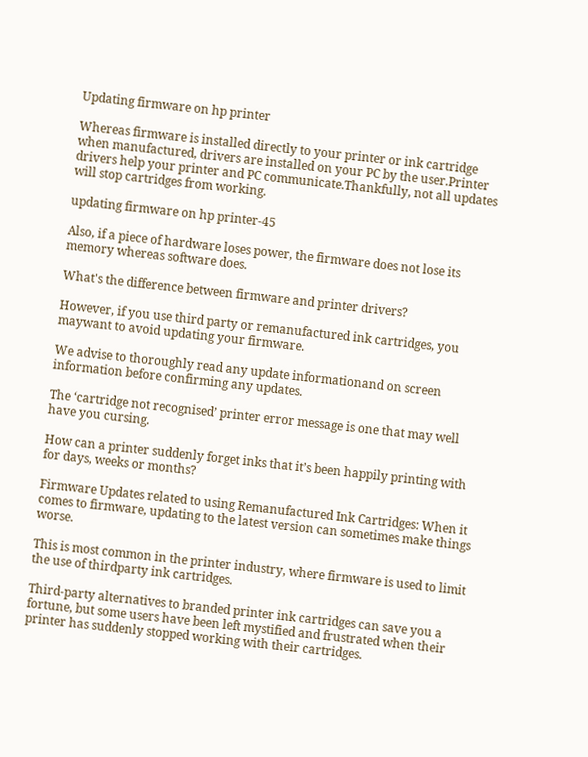Updating firmware on hp printer

Whereas firmware is installed directly to your printer or ink cartridge when manufactured, drivers are installed on your PC by the user.Printer drivers help your printer and PC communicate.Thankfully, not all updates will stop cartridges from working.

updating firmware on hp printer-45

Also, if a piece of hardware loses power, the firmware does not lose its memory whereas software does.

What's the difference between firmware and printer drivers?

However, if you use third party or remanufactured ink cartridges, you maywant to avoid updating your firmware.

We advise to thoroughly read any update informationand on screen information before confirming any updates.

The ‘cartridge not recognised’ printer error message is one that may well have you cursing.

How can a printer suddenly forget inks that it’s been happily printing with for days, weeks or months?

Firmware Updates related to using Remanufactured Ink Cartridges: When it comes to firmware, updating to the latest version can sometimes make things worse.

This is most common in the printer industry, where firmware is used to limit the use of thirdparty ink cartridges.

Third-party alternatives to branded printer ink cartridges can save you a fortune, but some users have been left mystified and frustrated when their printer has suddenly stopped working with their cartridges.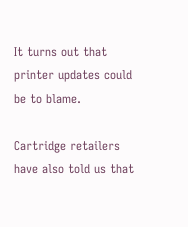It turns out that printer updates could be to blame.

Cartridge retailers have also told us that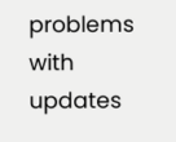problems with updates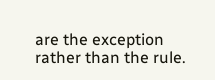are the exception rather than the rule.